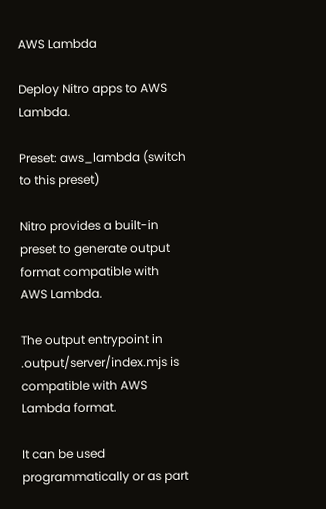AWS Lambda

Deploy Nitro apps to AWS Lambda.

Preset: aws_lambda (switch to this preset)

Nitro provides a built-in preset to generate output format compatible with AWS Lambda.

The output entrypoint in .output/server/index.mjs is compatible with AWS Lambda format.

It can be used programmatically or as part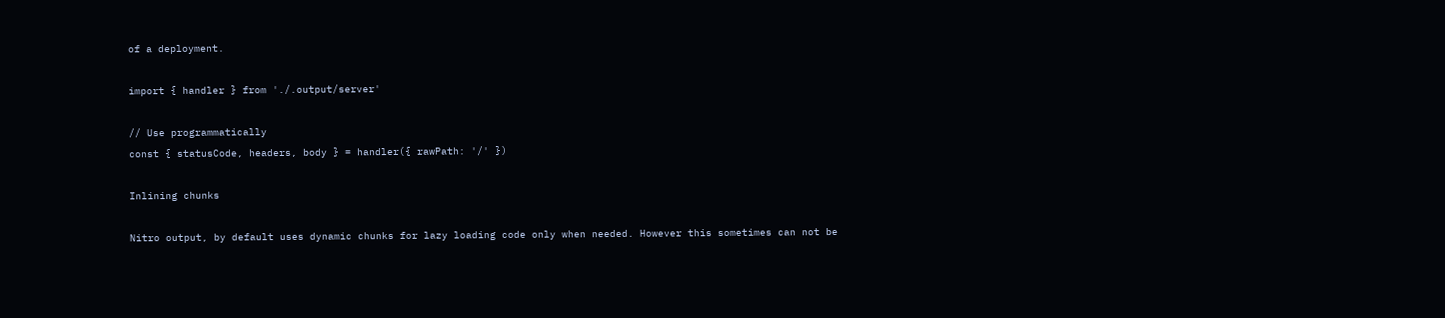of a deployment.

import { handler } from './.output/server'

// Use programmatically
const { statusCode, headers, body } = handler({ rawPath: '/' })

Inlining chunks

Nitro output, by default uses dynamic chunks for lazy loading code only when needed. However this sometimes can not be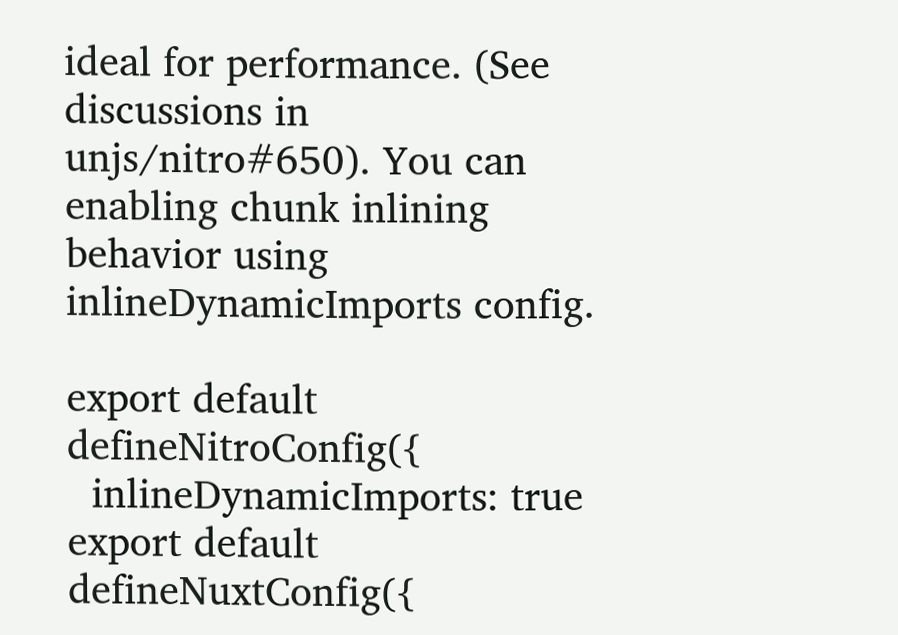ideal for performance. (See discussions in unjs/nitro#650). You can enabling chunk inlining behavior using inlineDynamicImports config.

export default defineNitroConfig({
  inlineDynamicImports: true
export default defineNuxtConfig({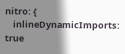nitro: {
    inlineDynamicImports: true